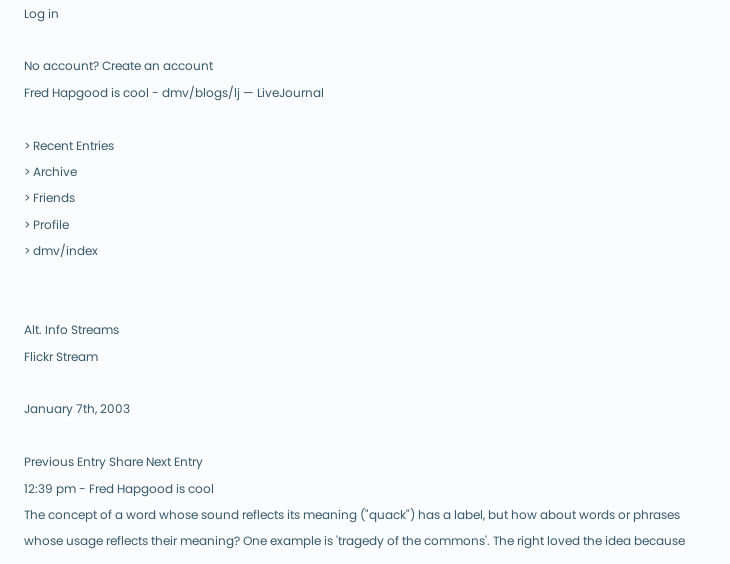Log in

No account? Create an account
Fred Hapgood is cool - dmv/blogs/lj — LiveJournal

> Recent Entries
> Archive
> Friends
> Profile
> dmv/index


Alt. Info Streams
Flickr Stream

January 7th, 2003

Previous Entry Share Next Entry
12:39 pm - Fred Hapgood is cool
The concept of a word whose sound reflects its meaning ("quack") has a label, but how about words or phrases whose usage reflects their meaning? One example is 'tragedy of the commons'. The right loved the idea because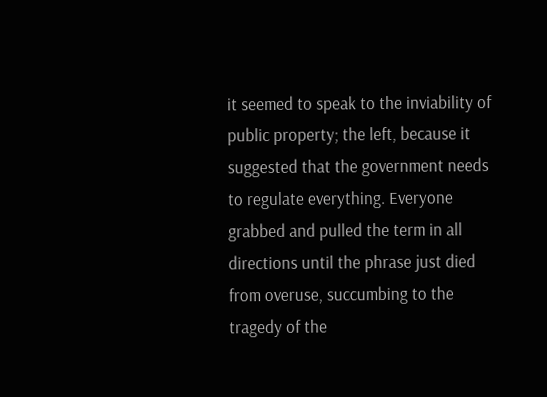it seemed to speak to the inviability of public property; the left, because it suggested that the government needs to regulate everything. Everyone grabbed and pulled the term in all directions until the phrase just died from overuse, succumbing to the tragedy of the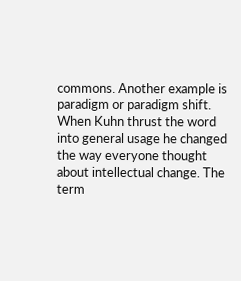commons. Another example is paradigm or paradigm shift. When Kuhn thrust the word into general usage he changed the way everyone thought about intellectual change. The term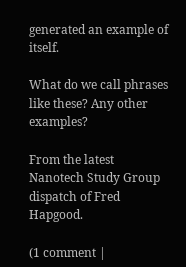generated an example of itself.

What do we call phrases like these? Any other examples?

From the latest Nanotech Study Group dispatch of Fred Hapgood.

(1 comment |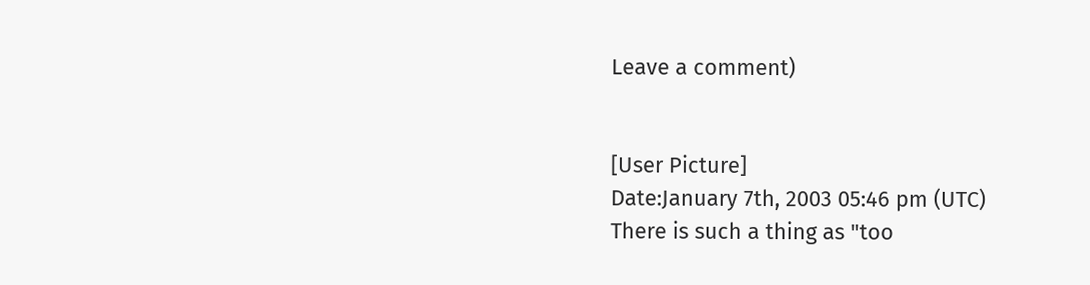Leave a comment)


[User Picture]
Date:January 7th, 2003 05:46 pm (UTC)
There is such a thing as "too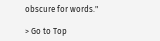obscure for words."

> Go to Top